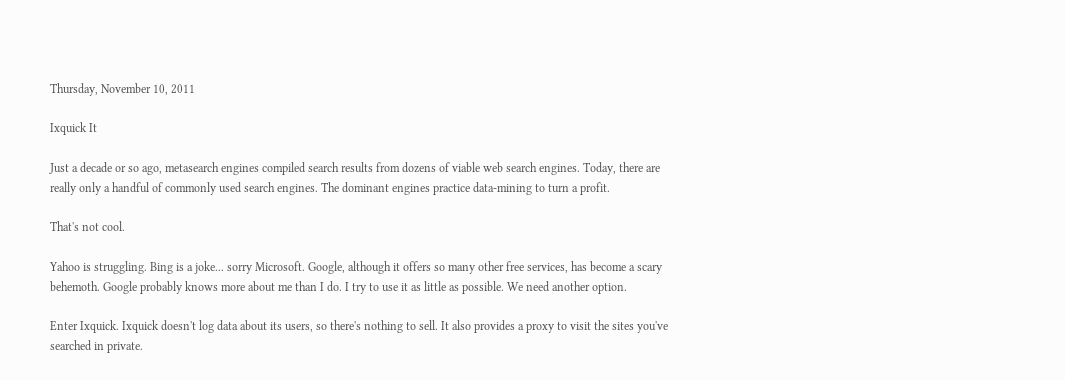Thursday, November 10, 2011

Ixquick It

Just a decade or so ago, metasearch engines compiled search results from dozens of viable web search engines. Today, there are really only a handful of commonly used search engines. The dominant engines practice data-mining to turn a profit.

That's not cool.

Yahoo is struggling. Bing is a joke... sorry Microsoft. Google, although it offers so many other free services, has become a scary behemoth. Google probably knows more about me than I do. I try to use it as little as possible. We need another option.

Enter Ixquick. Ixquick doesn't log data about its users, so there's nothing to sell. It also provides a proxy to visit the sites you've searched in private.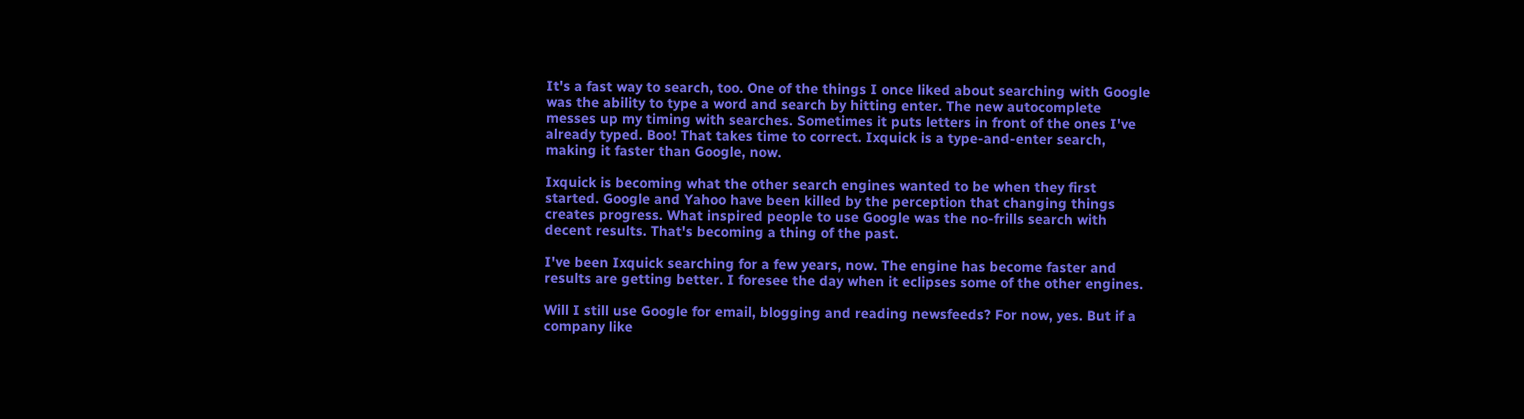It's a fast way to search, too. One of the things I once liked about searching with Google was the ability to type a word and search by hitting enter. The new autocomplete messes up my timing with searches. Sometimes it puts letters in front of the ones I've already typed. Boo! That takes time to correct. Ixquick is a type-and-enter search, making it faster than Google, now.

Ixquick is becoming what the other search engines wanted to be when they first started. Google and Yahoo have been killed by the perception that changing things creates progress. What inspired people to use Google was the no-frills search with decent results. That's becoming a thing of the past.

I've been Ixquick searching for a few years, now. The engine has become faster and results are getting better. I foresee the day when it eclipses some of the other engines.

Will I still use Google for email, blogging and reading newsfeeds? For now, yes. But if a company like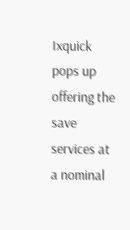Ixquick pops up offering the save services at a nominal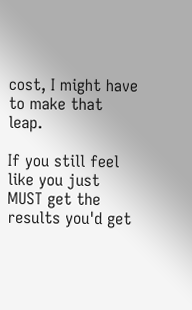cost, I might have to make that leap.

If you still feel like you just MUST get the results you'd get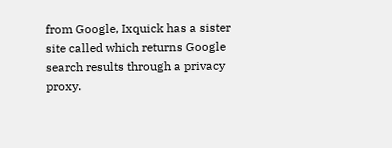from Google, Ixquick has a sister site called which returns Google search results through a privacy proxy.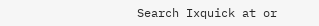Search Ixquick at or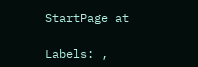StartPage at

Labels: ,